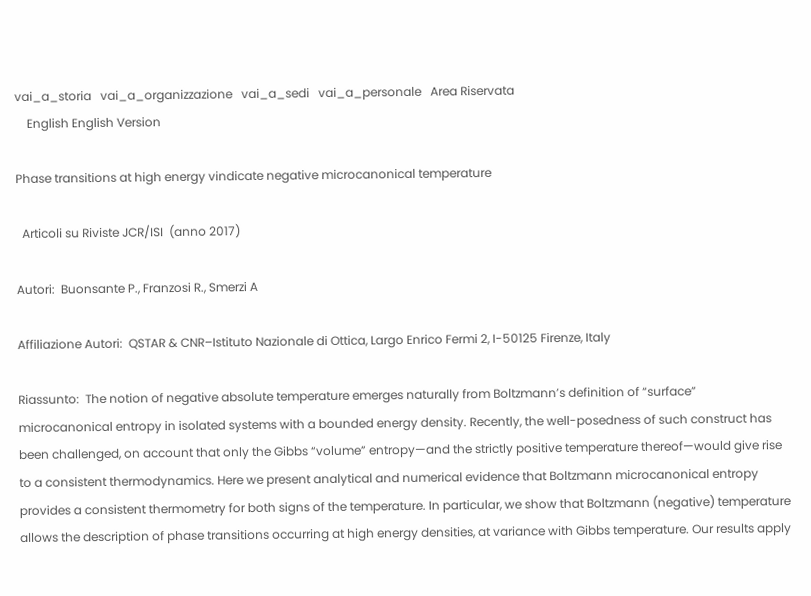vai_a_storia   vai_a_organizzazione   vai_a_sedi   vai_a_personale   Area Riservata
    English English Version

Phase transitions at high energy vindicate negative microcanonical temperature

  Articoli su Riviste JCR/ISI  (anno 2017)

Autori:  Buonsante P., Franzosi R., Smerzi A

Affiliazione Autori:  QSTAR & CNR–Istituto Nazionale di Ottica, Largo Enrico Fermi 2, I-50125 Firenze, Italy

Riassunto:  The notion of negative absolute temperature emerges naturally from Boltzmann’s definition of “surface” microcanonical entropy in isolated systems with a bounded energy density. Recently, the well-posedness of such construct has been challenged, on account that only the Gibbs “volume” entropy—and the strictly positive temperature thereof—would give rise to a consistent thermodynamics. Here we present analytical and numerical evidence that Boltzmann microcanonical entropy provides a consistent thermometry for both signs of the temperature. In particular, we show that Boltzmann (negative) temperature allows the description of phase transitions occurring at high energy densities, at variance with Gibbs temperature. Our results apply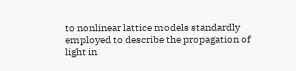to nonlinear lattice models standardly employed to describe the propagation of light in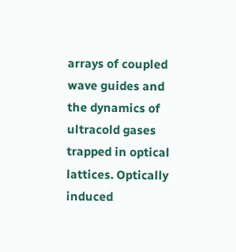arrays of coupled wave guides and the dynamics of ultracold gases trapped in optical lattices. Optically induced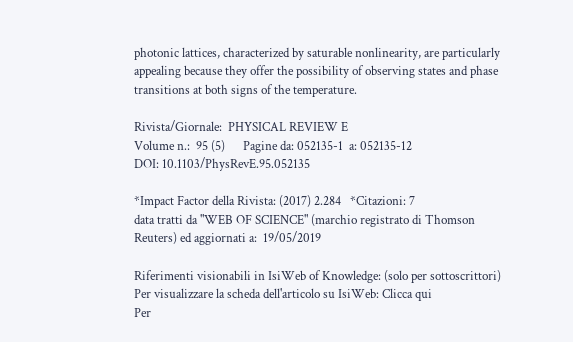photonic lattices, characterized by saturable nonlinearity, are particularly appealing because they offer the possibility of observing states and phase transitions at both signs of the temperature.

Rivista/Giornale:  PHYSICAL REVIEW E
Volume n.:  95 (5)      Pagine da: 052135-1  a: 052135-12
DOI: 10.1103/PhysRevE.95.052135

*Impact Factor della Rivista: (2017) 2.284   *Citazioni: 7
data tratti da "WEB OF SCIENCE" (marchio registrato di Thomson Reuters) ed aggiornati a:  19/05/2019

Riferimenti visionabili in IsiWeb of Knowledge: (solo per sottoscrittori)
Per visualizzare la scheda dell'articolo su IsiWeb: Clicca qui
Per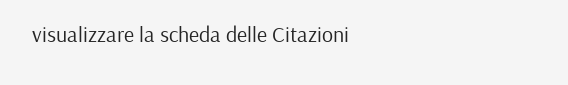visualizzare la scheda delle Citazioni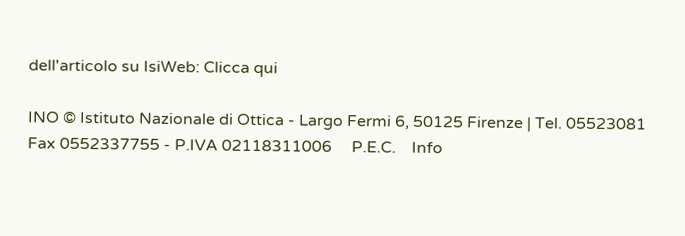dell'articolo su IsiWeb: Clicca qui

INO © Istituto Nazionale di Ottica - Largo Fermi 6, 50125 Firenze | Tel. 05523081 Fax 0552337755 - P.IVA 02118311006     P.E.C.    Info